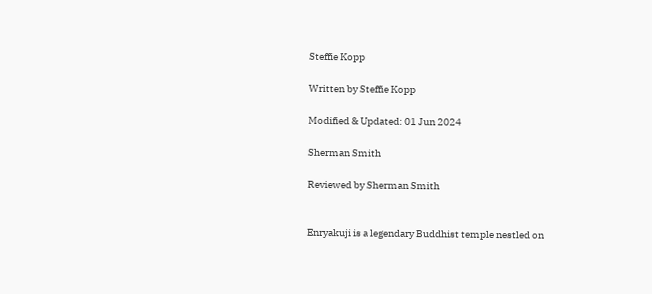Steffie Kopp

Written by Steffie Kopp

Modified & Updated: 01 Jun 2024

Sherman Smith

Reviewed by Sherman Smith


Enryakuji is a legendary Buddhist temple nestled on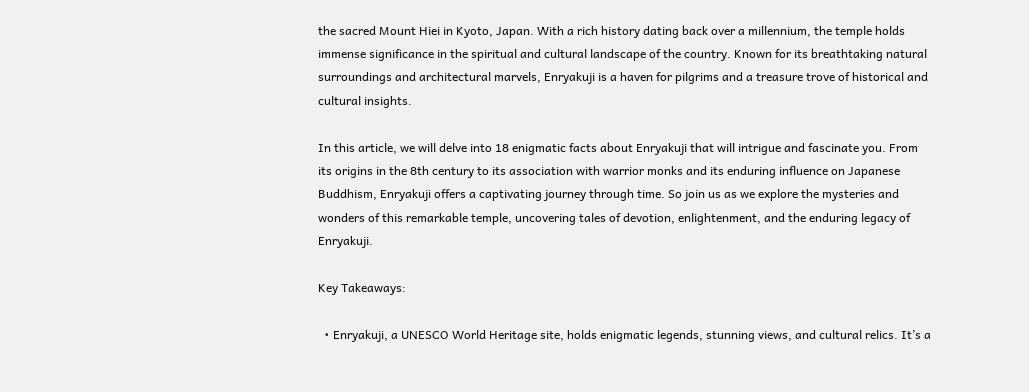the sacred Mount Hiei in Kyoto, Japan. With a rich history dating back over a millennium, the temple holds immense significance in the spiritual and cultural landscape of the country. Known for its breathtaking natural surroundings and architectural marvels, Enryakuji is a haven for pilgrims and a treasure trove of historical and cultural insights.

In this article, we will delve into 18 enigmatic facts about Enryakuji that will intrigue and fascinate you. From its origins in the 8th century to its association with warrior monks and its enduring influence on Japanese Buddhism, Enryakuji offers a captivating journey through time. So join us as we explore the mysteries and wonders of this remarkable temple, uncovering tales of devotion, enlightenment, and the enduring legacy of Enryakuji.

Key Takeaways:

  • Enryakuji, a UNESCO World Heritage site, holds enigmatic legends, stunning views, and cultural relics. It’s a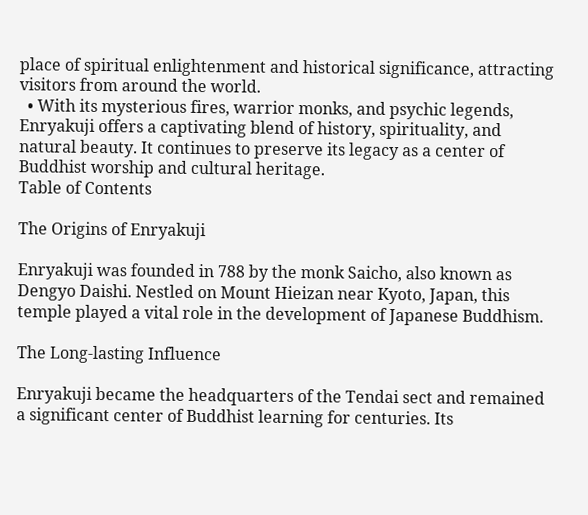place of spiritual enlightenment and historical significance, attracting visitors from around the world.
  • With its mysterious fires, warrior monks, and psychic legends, Enryakuji offers a captivating blend of history, spirituality, and natural beauty. It continues to preserve its legacy as a center of Buddhist worship and cultural heritage.
Table of Contents

The Origins of Enryakuji

Enryakuji was founded in 788 by the monk Saicho, also known as Dengyo Daishi. Nestled on Mount Hieizan near Kyoto, Japan, this temple played a vital role in the development of Japanese Buddhism.

The Long-lasting Influence

Enryakuji became the headquarters of the Tendai sect and remained a significant center of Buddhist learning for centuries. Its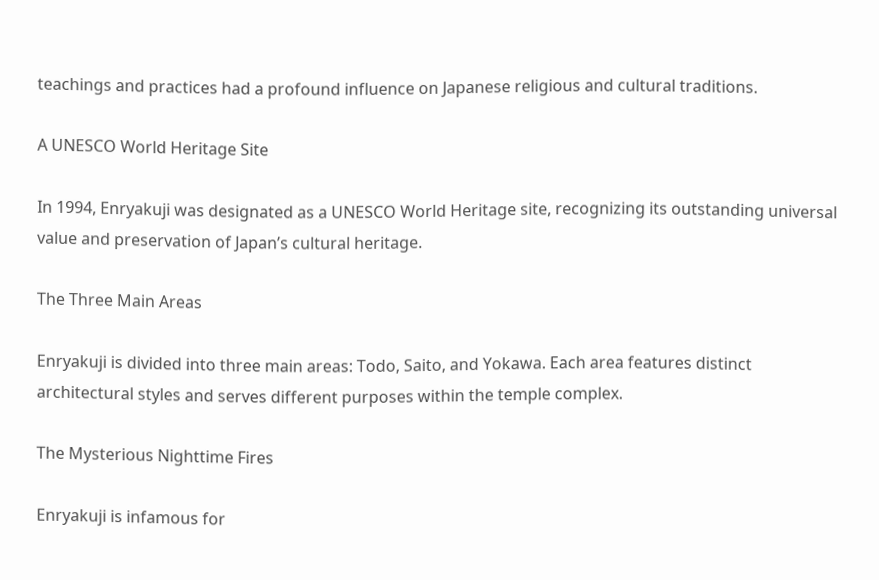teachings and practices had a profound influence on Japanese religious and cultural traditions.

A UNESCO World Heritage Site

In 1994, Enryakuji was designated as a UNESCO World Heritage site, recognizing its outstanding universal value and preservation of Japan’s cultural heritage.

The Three Main Areas

Enryakuji is divided into three main areas: Todo, Saito, and Yokawa. Each area features distinct architectural styles and serves different purposes within the temple complex.

The Mysterious Nighttime Fires

Enryakuji is infamous for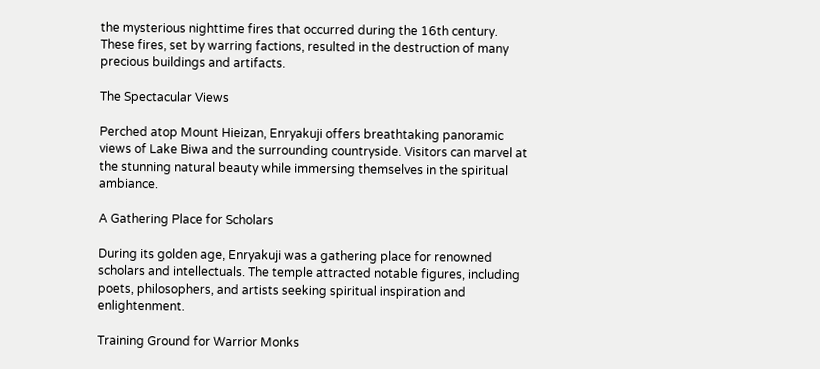the mysterious nighttime fires that occurred during the 16th century. These fires, set by warring factions, resulted in the destruction of many precious buildings and artifacts.

The Spectacular Views

Perched atop Mount Hieizan, Enryakuji offers breathtaking panoramic views of Lake Biwa and the surrounding countryside. Visitors can marvel at the stunning natural beauty while immersing themselves in the spiritual ambiance.

A Gathering Place for Scholars

During its golden age, Enryakuji was a gathering place for renowned scholars and intellectuals. The temple attracted notable figures, including poets, philosophers, and artists seeking spiritual inspiration and enlightenment.

Training Ground for Warrior Monks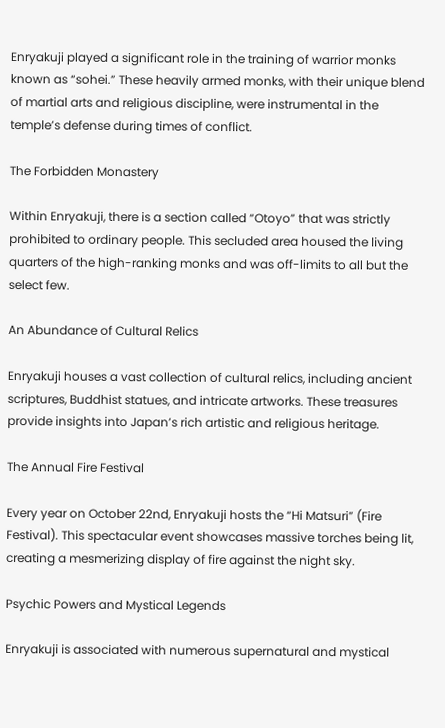Enryakuji played a significant role in the training of warrior monks known as “sohei.” These heavily armed monks, with their unique blend of martial arts and religious discipline, were instrumental in the temple’s defense during times of conflict.

The Forbidden Monastery

Within Enryakuji, there is a section called “Otoyo” that was strictly prohibited to ordinary people. This secluded area housed the living quarters of the high-ranking monks and was off-limits to all but the select few.

An Abundance of Cultural Relics

Enryakuji houses a vast collection of cultural relics, including ancient scriptures, Buddhist statues, and intricate artworks. These treasures provide insights into Japan’s rich artistic and religious heritage.

The Annual Fire Festival

Every year on October 22nd, Enryakuji hosts the “Hi Matsuri” (Fire Festival). This spectacular event showcases massive torches being lit, creating a mesmerizing display of fire against the night sky.

Psychic Powers and Mystical Legends

Enryakuji is associated with numerous supernatural and mystical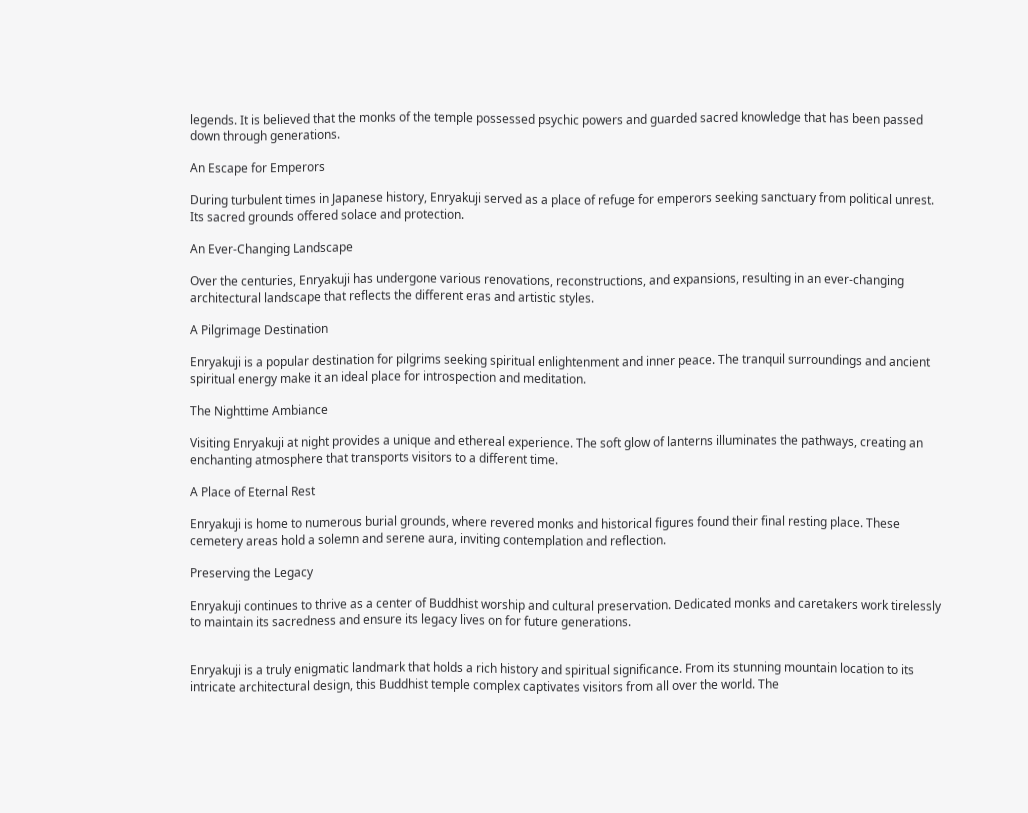legends. It is believed that the monks of the temple possessed psychic powers and guarded sacred knowledge that has been passed down through generations.

An Escape for Emperors

During turbulent times in Japanese history, Enryakuji served as a place of refuge for emperors seeking sanctuary from political unrest. Its sacred grounds offered solace and protection.

An Ever-Changing Landscape

Over the centuries, Enryakuji has undergone various renovations, reconstructions, and expansions, resulting in an ever-changing architectural landscape that reflects the different eras and artistic styles.

A Pilgrimage Destination

Enryakuji is a popular destination for pilgrims seeking spiritual enlightenment and inner peace. The tranquil surroundings and ancient spiritual energy make it an ideal place for introspection and meditation.

The Nighttime Ambiance

Visiting Enryakuji at night provides a unique and ethereal experience. The soft glow of lanterns illuminates the pathways, creating an enchanting atmosphere that transports visitors to a different time.

A Place of Eternal Rest

Enryakuji is home to numerous burial grounds, where revered monks and historical figures found their final resting place. These cemetery areas hold a solemn and serene aura, inviting contemplation and reflection.

Preserving the Legacy

Enryakuji continues to thrive as a center of Buddhist worship and cultural preservation. Dedicated monks and caretakers work tirelessly to maintain its sacredness and ensure its legacy lives on for future generations.


Enryakuji is a truly enigmatic landmark that holds a rich history and spiritual significance. From its stunning mountain location to its intricate architectural design, this Buddhist temple complex captivates visitors from all over the world. The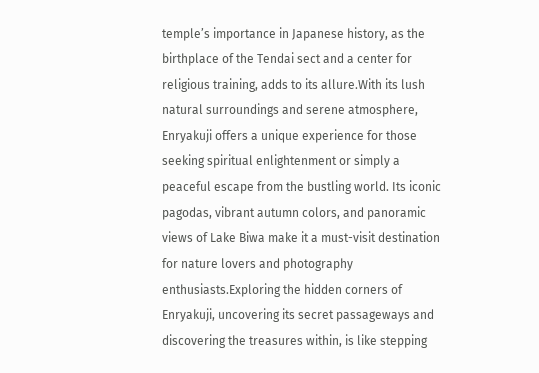temple’s importance in Japanese history, as the birthplace of the Tendai sect and a center for religious training, adds to its allure.With its lush natural surroundings and serene atmosphere, Enryakuji offers a unique experience for those seeking spiritual enlightenment or simply a peaceful escape from the bustling world. Its iconic pagodas, vibrant autumn colors, and panoramic views of Lake Biwa make it a must-visit destination for nature lovers and photography enthusiasts.Exploring the hidden corners of Enryakuji, uncovering its secret passageways and discovering the treasures within, is like stepping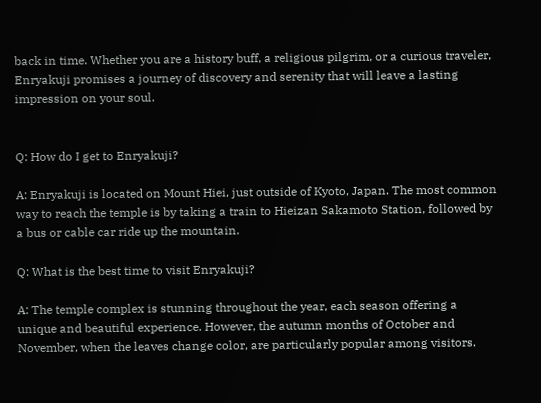back in time. Whether you are a history buff, a religious pilgrim, or a curious traveler, Enryakuji promises a journey of discovery and serenity that will leave a lasting impression on your soul.


Q: How do I get to Enryakuji?

A: Enryakuji is located on Mount Hiei, just outside of Kyoto, Japan. The most common way to reach the temple is by taking a train to Hieizan Sakamoto Station, followed by a bus or cable car ride up the mountain.

Q: What is the best time to visit Enryakuji?

A: The temple complex is stunning throughout the year, each season offering a unique and beautiful experience. However, the autumn months of October and November, when the leaves change color, are particularly popular among visitors.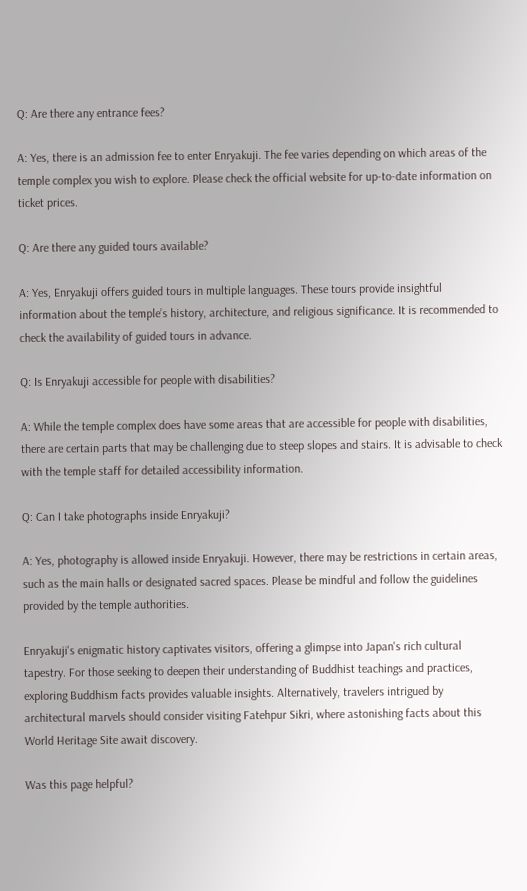Q: Are there any entrance fees?

A: Yes, there is an admission fee to enter Enryakuji. The fee varies depending on which areas of the temple complex you wish to explore. Please check the official website for up-to-date information on ticket prices.

Q: Are there any guided tours available?

A: Yes, Enryakuji offers guided tours in multiple languages. These tours provide insightful information about the temple’s history, architecture, and religious significance. It is recommended to check the availability of guided tours in advance.

Q: Is Enryakuji accessible for people with disabilities?

A: While the temple complex does have some areas that are accessible for people with disabilities, there are certain parts that may be challenging due to steep slopes and stairs. It is advisable to check with the temple staff for detailed accessibility information.

Q: Can I take photographs inside Enryakuji?

A: Yes, photography is allowed inside Enryakuji. However, there may be restrictions in certain areas, such as the main halls or designated sacred spaces. Please be mindful and follow the guidelines provided by the temple authorities.

Enryakuji's enigmatic history captivates visitors, offering a glimpse into Japan's rich cultural tapestry. For those seeking to deepen their understanding of Buddhist teachings and practices, exploring Buddhism facts provides valuable insights. Alternatively, travelers intrigued by architectural marvels should consider visiting Fatehpur Sikri, where astonishing facts about this World Heritage Site await discovery.

Was this page helpful?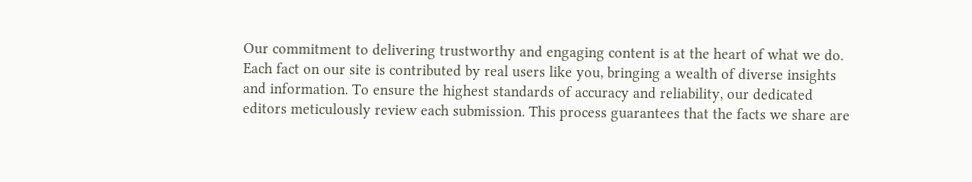Our commitment to delivering trustworthy and engaging content is at the heart of what we do. Each fact on our site is contributed by real users like you, bringing a wealth of diverse insights and information. To ensure the highest standards of accuracy and reliability, our dedicated editors meticulously review each submission. This process guarantees that the facts we share are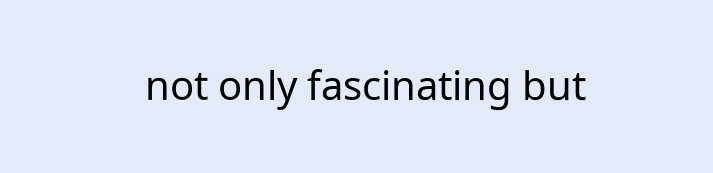not only fascinating but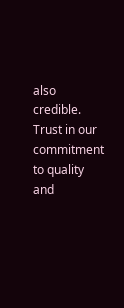also credible. Trust in our commitment to quality and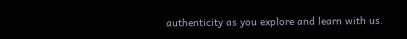authenticity as you explore and learn with us.